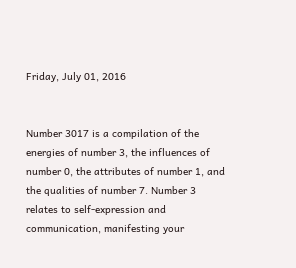Friday, July 01, 2016


Number 3017 is a compilation of the energies of number 3, the influences of number 0, the attributes of number 1, and the qualities of number 7. Number 3 relates to self-expression and communication, manifesting your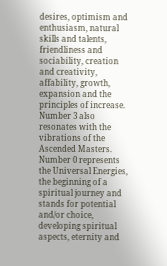desires, optimism and enthusiasm, natural skills and talents, friendliness and sociability, creation and creativity, affability, growth, expansion and the principles of increase. Number 3 also resonates with the vibrations of the Ascended Masters. Number 0 represents the Universal Energies, the beginning of a spiritual journey and stands for potential and/or choice, developing spiritual aspects, eternity and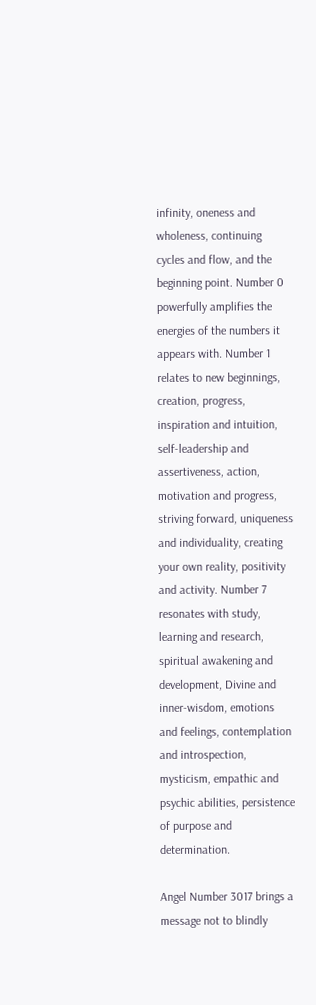infinity, oneness and wholeness, continuing cycles and flow, and the beginning point. Number 0 powerfully amplifies the energies of the numbers it appears with. Number 1 relates to new beginnings, creation, progress, inspiration and intuition, self-leadership and assertiveness, action, motivation and progress, striving forward, uniqueness and individuality, creating your own reality, positivity and activity. Number 7 resonates with study, learning and research, spiritual awakening and development, Divine and inner-wisdom, emotions and feelings, contemplation and introspection, mysticism, empathic and psychic abilities, persistence of purpose and determination.

Angel Number 3017 brings a message not to blindly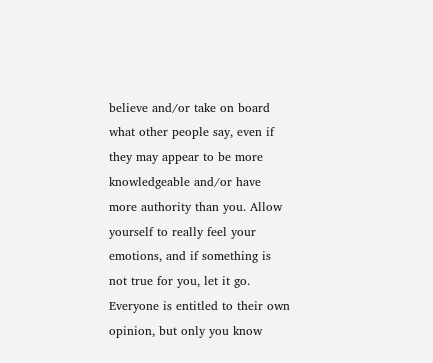believe and/or take on board what other people say, even if they may appear to be more knowledgeable and/or have more authority than you. Allow yourself to really feel your emotions, and if something is not true for you, let it go. Everyone is entitled to their own opinion, but only you know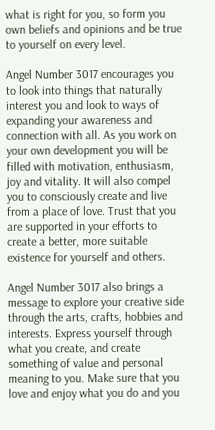what is right for you, so form you own beliefs and opinions and be true to yourself on every level.

Angel Number 3017 encourages you to look into things that naturally interest you and look to ways of expanding your awareness and connection with all. As you work on your own development you will be filled with motivation, enthusiasm, joy and vitality. It will also compel you to consciously create and live from a place of love. Trust that you are supported in your efforts to create a better, more suitable existence for yourself and others.

Angel Number 3017 also brings a message to explore your creative side through the arts, crafts, hobbies and interests. Express yourself through what you create, and create something of value and personal meaning to you. Make sure that you love and enjoy what you do and you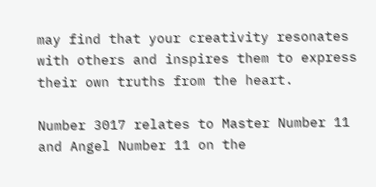may find that your creativity resonates with others and inspires them to express their own truths from the heart.

Number 3017 relates to Master Number 11 and Angel Number 11 on the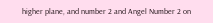higher plane, and number 2 and Angel Number 2 on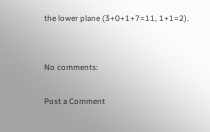the lower plane (3+0+1+7=11, 1+1=2).


No comments:

Post a Comment